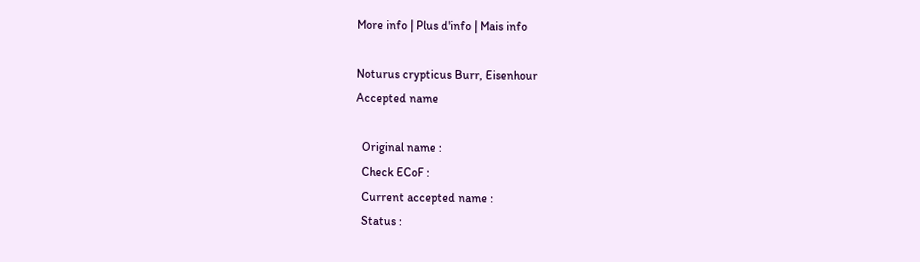More info | Plus d'info | Mais info

Noturus crypticus Burr, Eisenhour
Accepted name

  Original name :
  Check ECoF :
  Current accepted name :
  Status :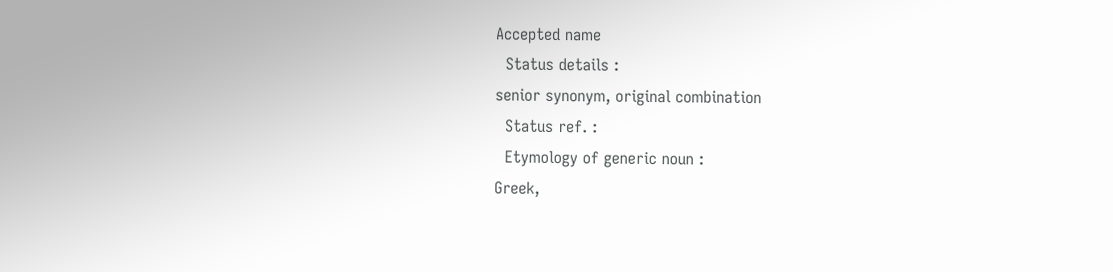Accepted name
  Status details :
senior synonym, original combination
  Status ref. :
  Etymology of generic noun :
Greek,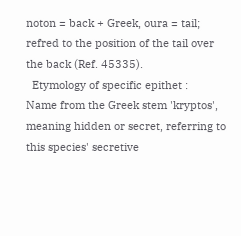noton = back + Greek, oura = tail; refred to the position of the tail over the back (Ref. 45335).
  Etymology of specific epithet :
Name from the Greek stem 'kryptos', meaning hidden or secret, referring to this species' secretive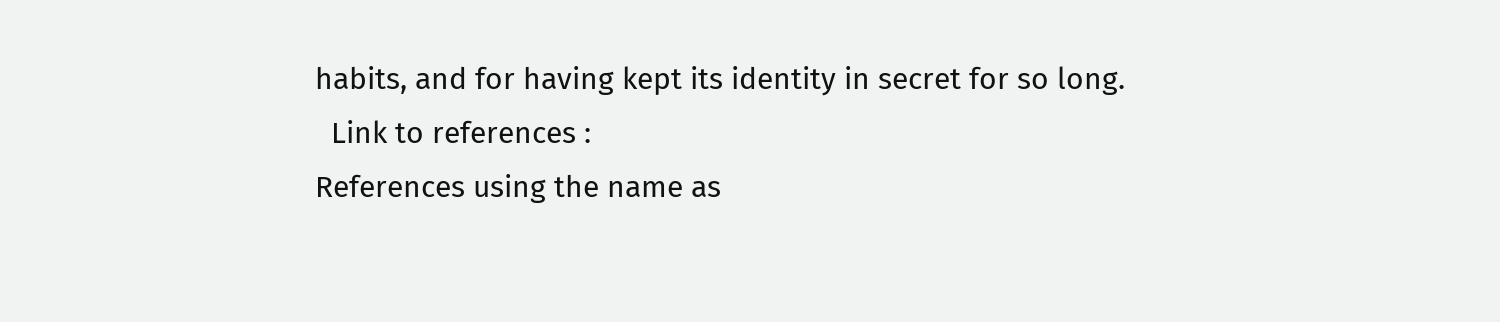habits, and for having kept its identity in secret for so long.
  Link to references :
References using the name as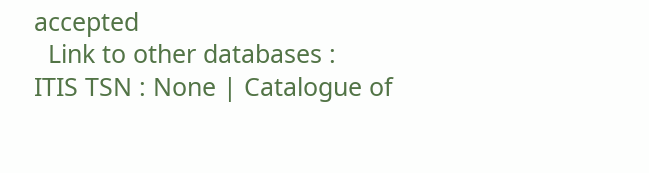accepted
  Link to other databases :
ITIS TSN : None | Catalogue of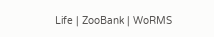Life | ZooBank | WoRMS